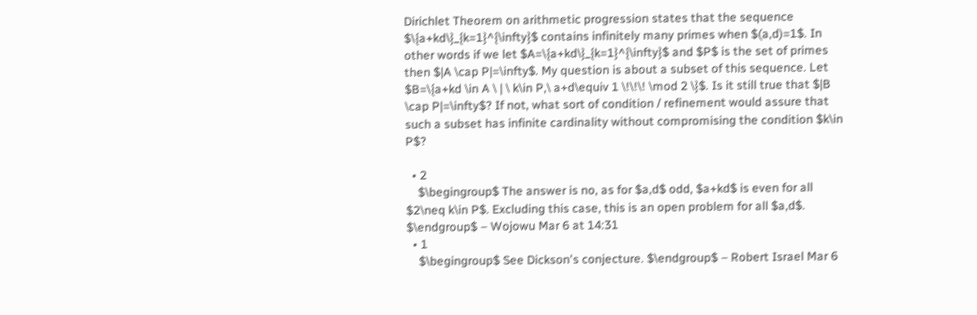Dirichlet Theorem on arithmetic progression states that the sequence $\{a+kd\}_{k=1}^{\infty}$ contains infinitely many primes when $(a,d)=1$. In other words if we let $A=\{a+kd\}_{k=1}^{\infty}$ and $P$ is the set of primes then $|A \cap P|=\infty$. My question is about a subset of this sequence. Let $B=\{a+kd \in A \ | \ k\in P,\ a+d\equiv 1 \!\!\! \mod 2 \}$. Is it still true that $|B \cap P|=\infty$? If not, what sort of condition / refinement would assure that such a subset has infinite cardinality without compromising the condition $k\in P$?

  • 2
    $\begingroup$ The answer is no, as for $a,d$ odd, $a+kd$ is even for all $2\neq k\in P$. Excluding this case, this is an open problem for all $a,d$. $\endgroup$ – Wojowu Mar 6 at 14:31
  • 1
    $\begingroup$ See Dickson's conjecture. $\endgroup$ – Robert Israel Mar 6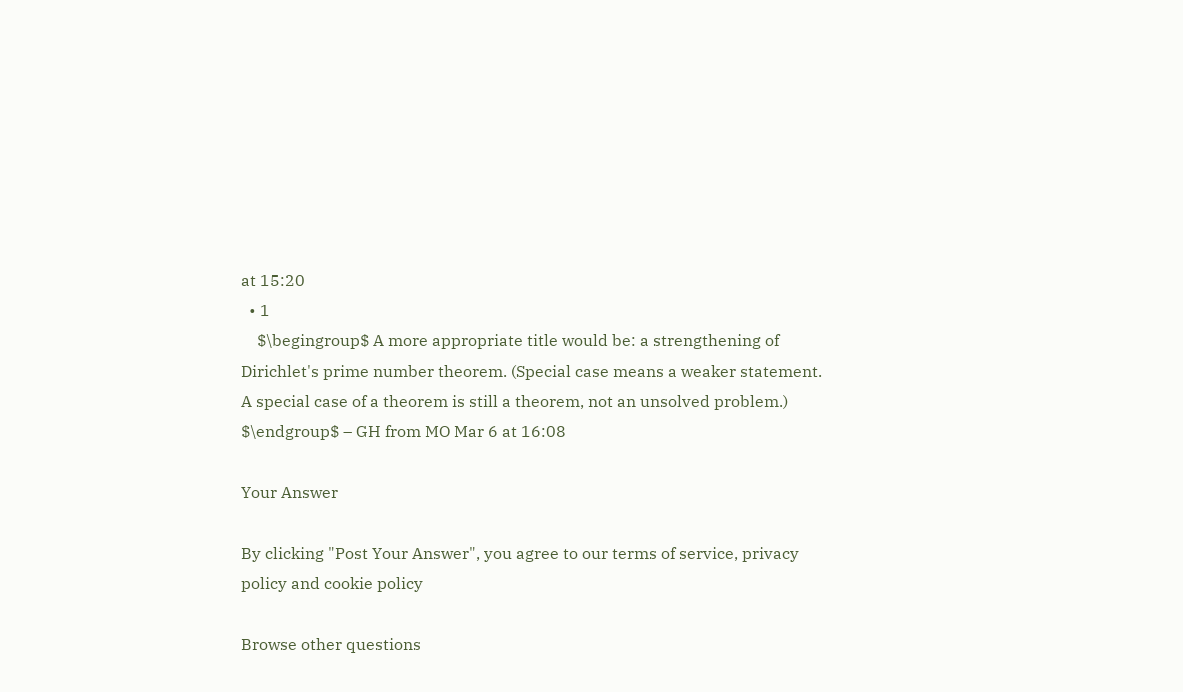at 15:20
  • 1
    $\begingroup$ A more appropriate title would be: a strengthening of Dirichlet's prime number theorem. (Special case means a weaker statement. A special case of a theorem is still a theorem, not an unsolved problem.) $\endgroup$ – GH from MO Mar 6 at 16:08

Your Answer

By clicking "Post Your Answer", you agree to our terms of service, privacy policy and cookie policy

Browse other questions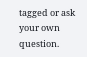tagged or ask your own question.